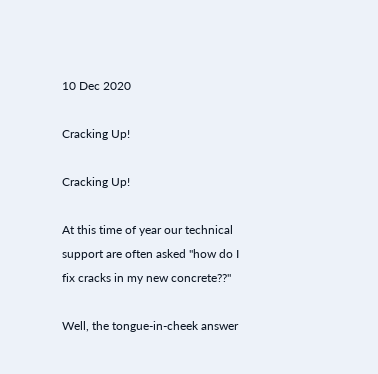10 Dec 2020

Cracking Up!

Cracking Up!

At this time of year our technical support are often asked "how do I fix cracks in my new concrete??"

Well, the tongue-in-cheek answer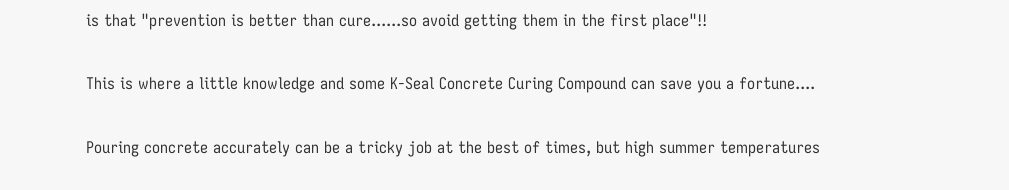is that "prevention is better than cure......so avoid getting them in the first place"!!

This is where a little knowledge and some K-Seal Concrete Curing Compound can save you a fortune....

Pouring concrete accurately can be a tricky job at the best of times, but high summer temperatures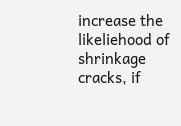increase the likeliehood of shrinkage cracks, if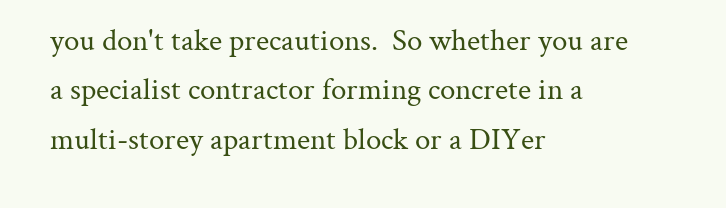you don't take precautions.  So whether you are a specialist contractor forming concrete in a multi-storey apartment block or a DIYer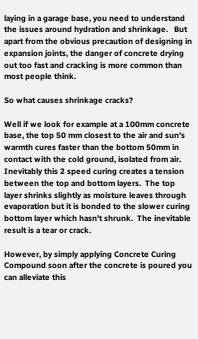laying in a garage base, you need to understand  the issues around hydration and shrinkage.   But apart from the obvious precaution of designing in expansion joints, the danger of concrete drying out too fast and cracking is more common than most people think.

So what causes shrinkage cracks?

Well if we look for example at a 100mm concrete base, the top 50 mm closest to the air and sun's warmth cures faster than the bottom 50mm in contact with the cold ground, isolated from air.   Inevitably this 2 speed curing creates a tension between the top and bottom layers.  The top layer shrinks slightly as moisture leaves through evaporation but it is bonded to the slower curing bottom layer which hasn't shrunk.  The inevitable result is a tear or crack.

However, by simply applying Concrete Curing Compound soon after the concrete is poured you can alleviate this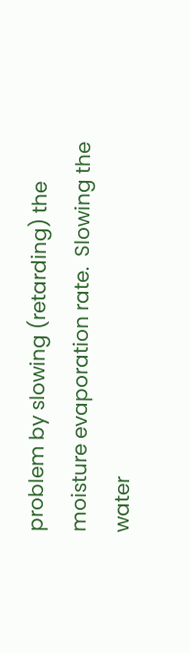problem by slowing (retarding) the moisture evaporation rate.  Slowing the water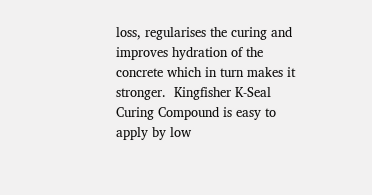loss, regularises the curing and improves hydration of the concrete which in turn makes it stronger.  Kingfisher K-Seal Curing Compound is easy to apply by low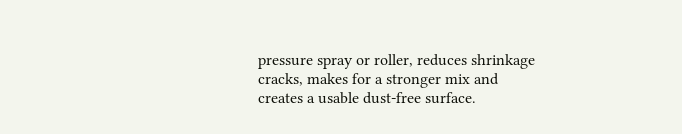pressure spray or roller, reduces shrinkage cracks, makes for a stronger mix and creates a usable dust-free surface.